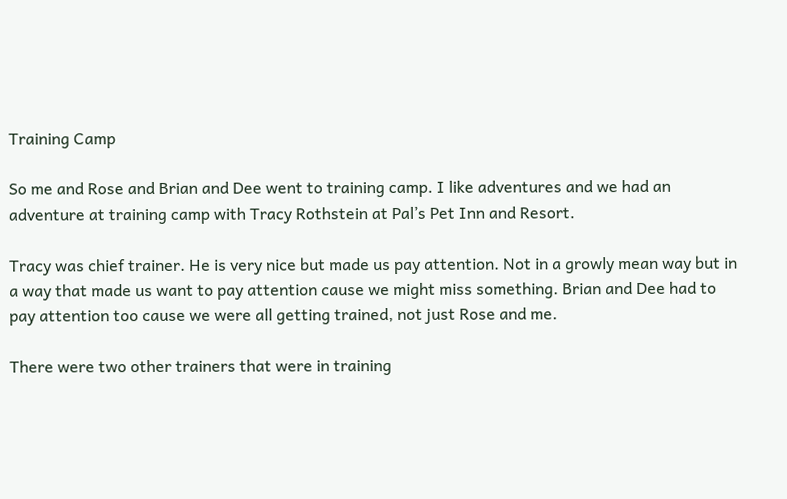Training Camp

So me and Rose and Brian and Dee went to training camp. I like adventures and we had an adventure at training camp with Tracy Rothstein at Pal’s Pet Inn and Resort.

Tracy was chief trainer. He is very nice but made us pay attention. Not in a growly mean way but in a way that made us want to pay attention cause we might miss something. Brian and Dee had to pay attention too cause we were all getting trained, not just Rose and me.

There were two other trainers that were in training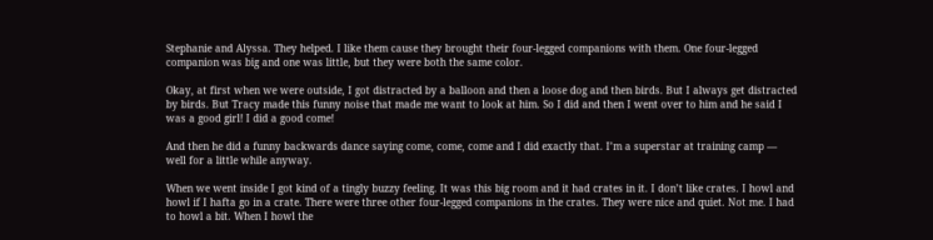Stephanie and Alyssa. They helped. I like them cause they brought their four-legged companions with them. One four-legged companion was big and one was little, but they were both the same color.

Okay, at first when we were outside, I got distracted by a balloon and then a loose dog and then birds. But I always get distracted by birds. But Tracy made this funny noise that made me want to look at him. So I did and then I went over to him and he said I was a good girl! I did a good come!

And then he did a funny backwards dance saying come, come, come and I did exactly that. I’m a superstar at training camp — well for a little while anyway.

When we went inside I got kind of a tingly buzzy feeling. It was this big room and it had crates in it. I don’t like crates. I howl and howl if I hafta go in a crate. There were three other four-legged companions in the crates. They were nice and quiet. Not me. I had to howl a bit. When I howl the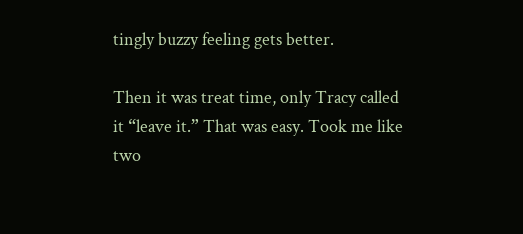tingly buzzy feeling gets better.

Then it was treat time, only Tracy called it “leave it.” That was easy. Took me like two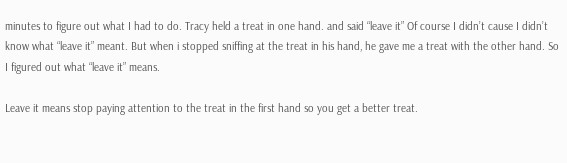minutes to figure out what I had to do. Tracy held a treat in one hand. and said “leave it” Of course I didn’t cause I didn’t know what “leave it” meant. But when i stopped sniffing at the treat in his hand, he gave me a treat with the other hand. So I figured out what “leave it” means.

Leave it means stop paying attention to the treat in the first hand so you get a better treat.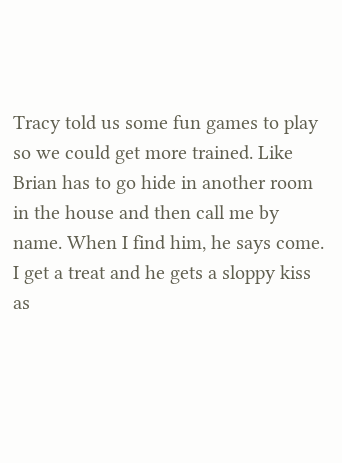Tracy told us some fun games to play so we could get more trained. Like Brian has to go hide in another room in the house and then call me by name. When I find him, he says come. I get a treat and he gets a sloppy kiss as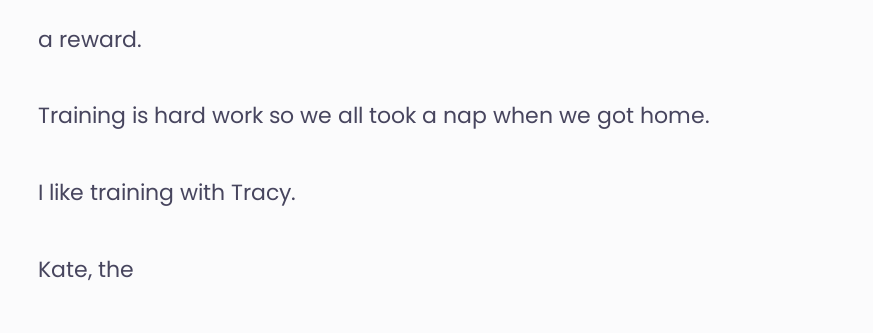a reward.

Training is hard work so we all took a nap when we got home.

I like training with Tracy.

Kate, the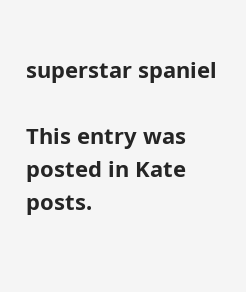superstar spaniel

This entry was posted in Kate posts.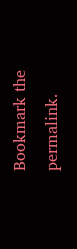Bookmark the permalink.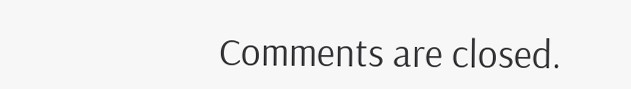Comments are closed.